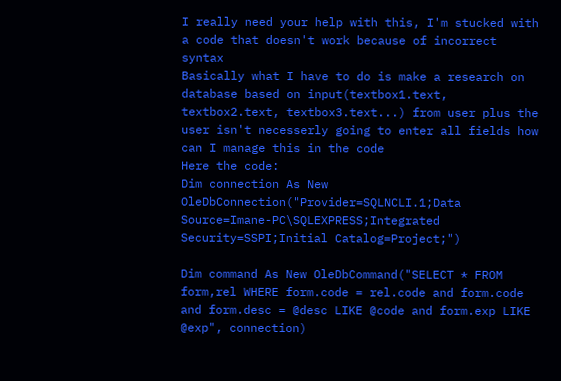I really need your help with this, I'm stucked with a code that doesn't work because of incorrect syntax
Basically what I have to do is make a research on database based on input(textbox1.text, textbox2.text, textbox3.text...) from user plus the user isn't necesserly going to enter all fields how can I manage this in the code
Here the code:
Dim connection As New OleDbConnection("Provider=SQLNCLI.1;Data Source=Imane-PC\SQLEXPRESS;Integrated Security=SSPI;Initial Catalog=Project;")

Dim command As New OleDbCommand("SELECT * FROM form,rel WHERE form.code = rel.code and form.code and form.desc = @desc LIKE @code and form.exp LIKE @exp", connection)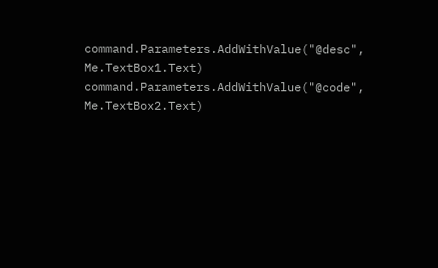command.Parameters.AddWithValue("@desc", Me.TextBox1.Text)
command.Parameters.AddWithValue("@code", Me.TextBox2.Text)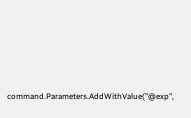command.Parameters.AddWithValue("@exp",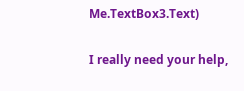Me.TextBox3.Text)

I really need your help,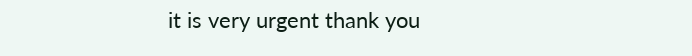it is very urgent thank you